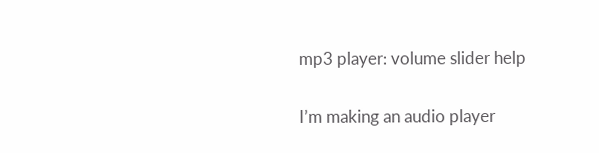mp3 player: volume slider help

I’m making an audio player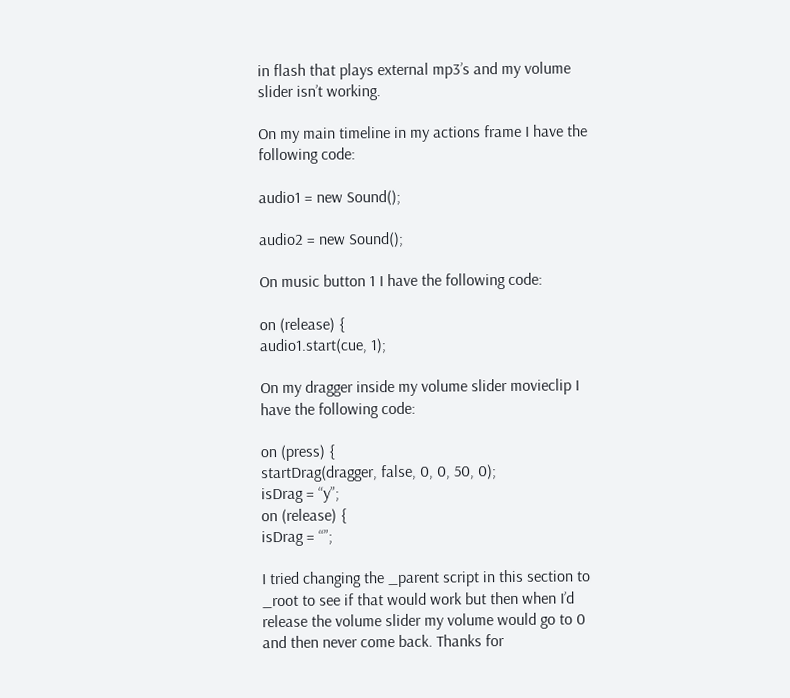in flash that plays external mp3’s and my volume slider isn’t working.

On my main timeline in my actions frame I have the following code:

audio1 = new Sound();

audio2 = new Sound();

On music button 1 I have the following code:

on (release) {
audio1.start(cue, 1);

On my dragger inside my volume slider movieclip I have the following code:

on (press) {
startDrag(dragger, false, 0, 0, 50, 0);
isDrag = “y”;
on (release) {
isDrag = “”;

I tried changing the _parent script in this section to _root to see if that would work but then when I’d release the volume slider my volume would go to 0 and then never come back. Thanks for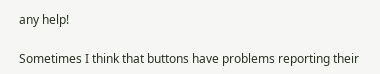any help!

Sometimes I think that buttons have problems reporting their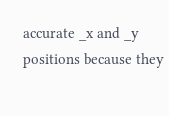accurate _x and _y positions because they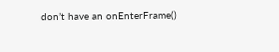don’t have an onEnterFrame()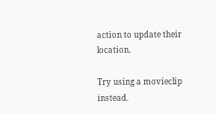action to update their location.

Try using a movieclip instead.